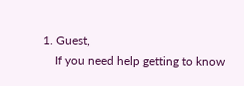1. Guest,
    If you need help getting to know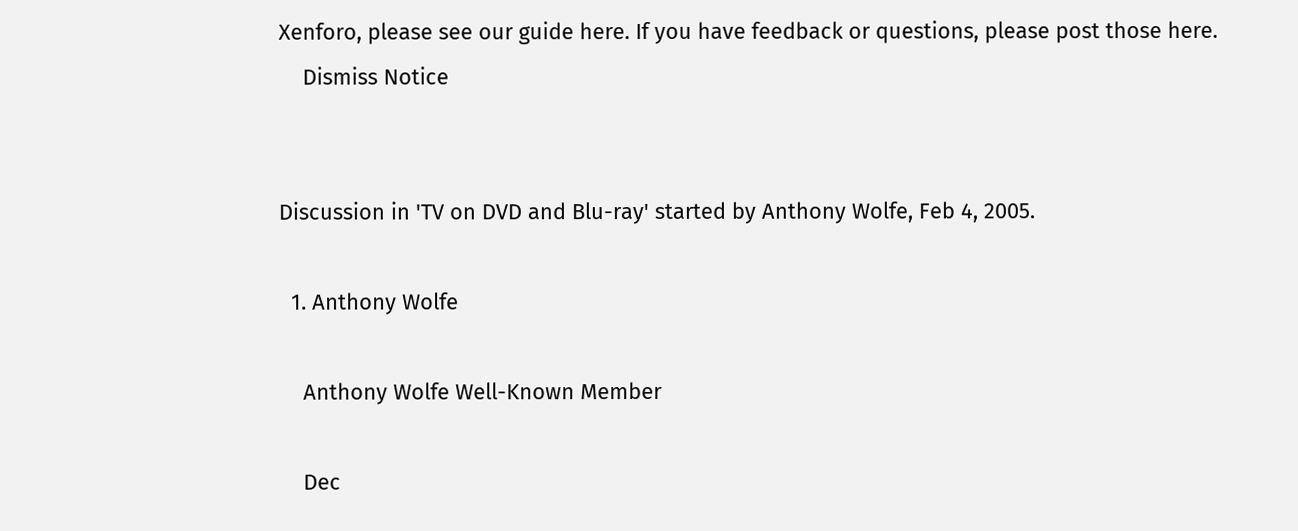Xenforo, please see our guide here. If you have feedback or questions, please post those here.
    Dismiss Notice


Discussion in 'TV on DVD and Blu-ray' started by Anthony Wolfe, Feb 4, 2005.

  1. Anthony Wolfe

    Anthony Wolfe Well-Known Member

    Dec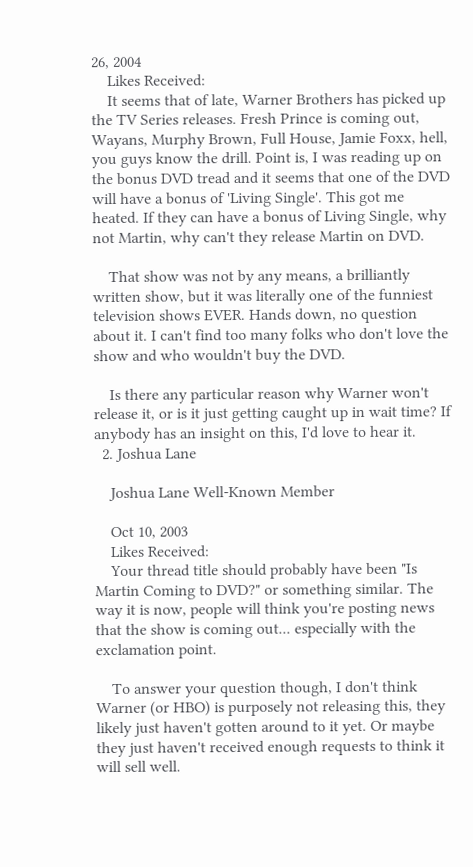26, 2004
    Likes Received:
    It seems that of late, Warner Brothers has picked up the TV Series releases. Fresh Prince is coming out, Wayans, Murphy Brown, Full House, Jamie Foxx, hell, you guys know the drill. Point is, I was reading up on the bonus DVD tread and it seems that one of the DVD will have a bonus of 'Living Single'. This got me heated. If they can have a bonus of Living Single, why not Martin, why can't they release Martin on DVD.

    That show was not by any means, a brilliantly written show, but it was literally one of the funniest television shows EVER. Hands down, no question about it. I can't find too many folks who don't love the show and who wouldn't buy the DVD.

    Is there any particular reason why Warner won't release it, or is it just getting caught up in wait time? If anybody has an insight on this, I'd love to hear it.
  2. Joshua Lane

    Joshua Lane Well-Known Member

    Oct 10, 2003
    Likes Received:
    Your thread title should probably have been "Is Martin Coming to DVD?" or something similar. The way it is now, people will think you're posting news that the show is coming out... especially with the exclamation point.

    To answer your question though, I don't think Warner (or HBO) is purposely not releasing this, they likely just haven't gotten around to it yet. Or maybe they just haven't received enough requests to think it will sell well.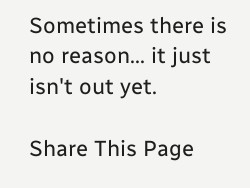Sometimes there is no reason... it just isn't out yet.

Share This Page